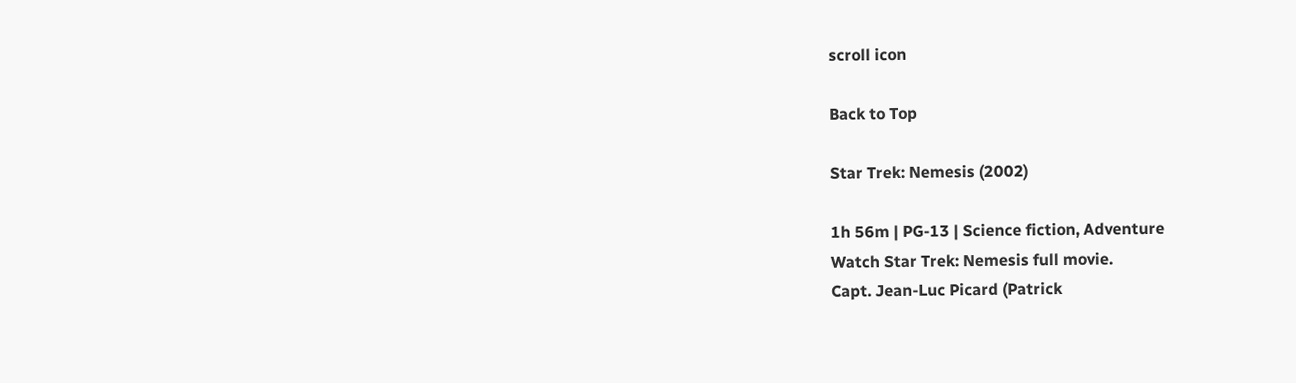scroll icon

Back to Top

Star Trek: Nemesis (2002)

1h 56m | PG-13 | Science fiction, Adventure
Watch Star Trek: Nemesis full movie.
Capt. Jean-Luc Picard (Patrick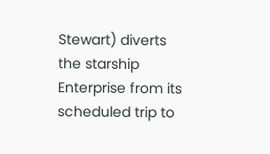Stewart) diverts the starship Enterprise from its scheduled trip to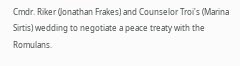Cmdr. Riker (Jonathan Frakes) and Counselor Troi's (Marina Sirtis) wedding to negotiate a peace treaty with the Romulans.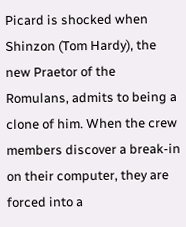Picard is shocked when Shinzon (Tom Hardy), the new Praetor of the Romulans, admits to being a clone of him. When the crew members discover a break-in on their computer, they are forced into a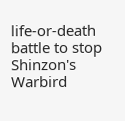life-or-death battle to stop Shinzon's Warbird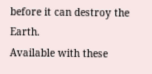before it can destroy the Earth.
Available with these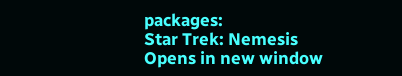packages:
Star Trek: Nemesis
Opens in new window